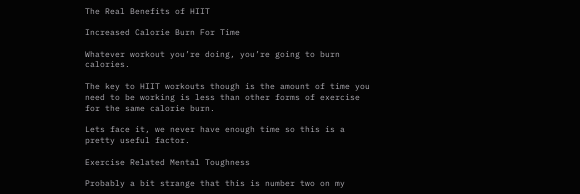The Real Benefits of HIIT

Increased Calorie Burn For Time

Whatever workout you’re doing, you’re going to burn calories.

The key to HIIT workouts though is the amount of time you need to be working is less than other forms of exercise for the same calorie burn.

Lets face it, we never have enough time so this is a pretty useful factor.

Exercise Related Mental Toughness

Probably a bit strange that this is number two on my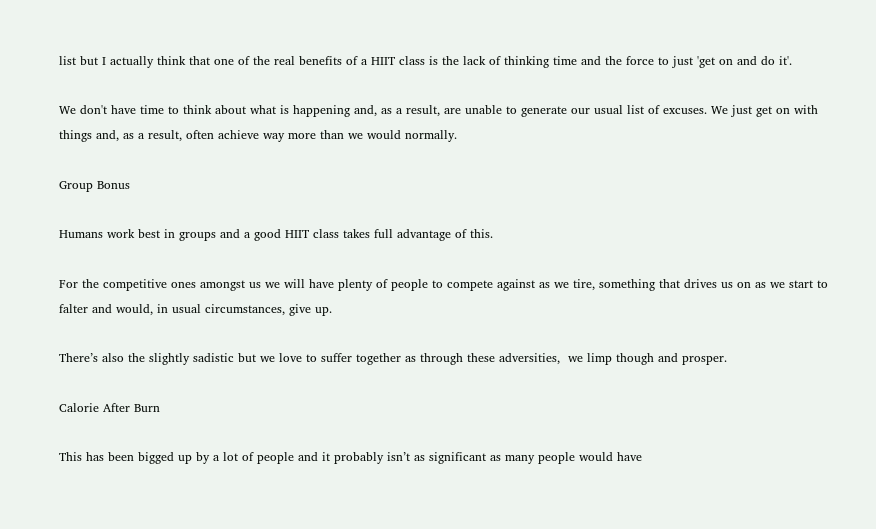list but I actually think that one of the real benefits of a HIIT class is the lack of thinking time and the force to just 'get on and do it'.

We don't have time to think about what is happening and, as a result, are unable to generate our usual list of excuses. We just get on with things and, as a result, often achieve way more than we would normally.

Group Bonus

Humans work best in groups and a good HIIT class takes full advantage of this.

For the competitive ones amongst us we will have plenty of people to compete against as we tire, something that drives us on as we start to falter and would, in usual circumstances, give up.

There’s also the slightly sadistic but we love to suffer together as through these adversities,  we limp though and prosper.

Calorie After Burn

This has been bigged up by a lot of people and it probably isn’t as significant as many people would have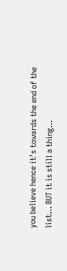you believe hence it’s towards the end of the list… BUT it is still a thing…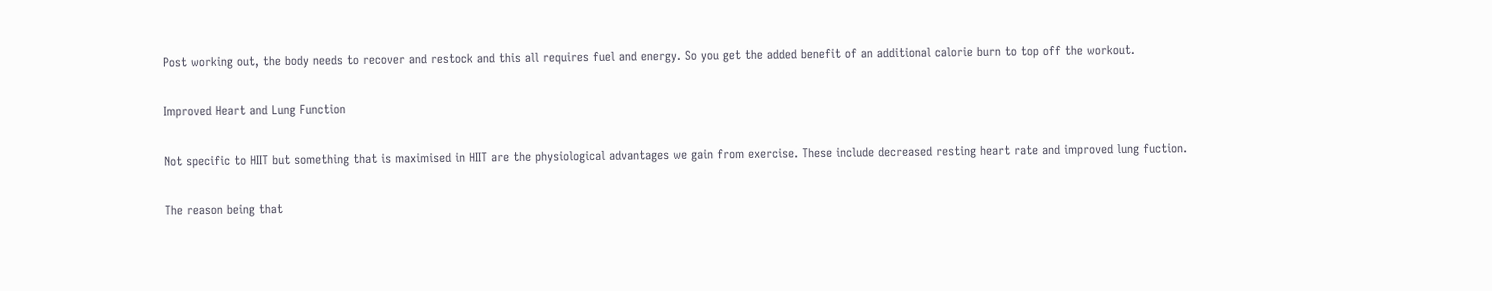Post working out, the body needs to recover and restock and this all requires fuel and energy. So you get the added benefit of an additional calorie burn to top off the workout.

Improved Heart and Lung Function

Not specific to HIIT but something that is maximised in HIIT are the physiological advantages we gain from exercise. These include decreased resting heart rate and improved lung fuction.

The reason being that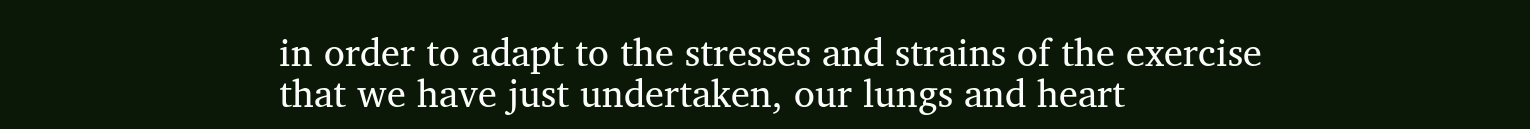in order to adapt to the stresses and strains of the exercise that we have just undertaken, our lungs and heart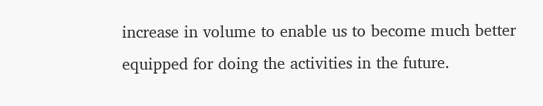increase in volume to enable us to become much better equipped for doing the activities in the future.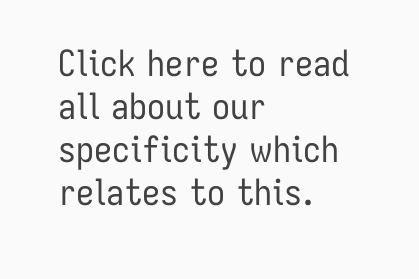Click here to read all about our specificity which relates to this.